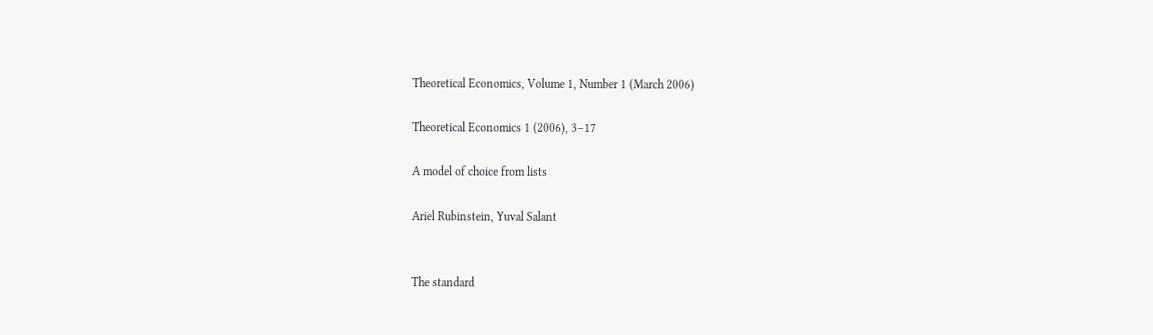Theoretical Economics, Volume 1, Number 1 (March 2006)

Theoretical Economics 1 (2006), 3–17

A model of choice from lists

Ariel Rubinstein, Yuval Salant


The standard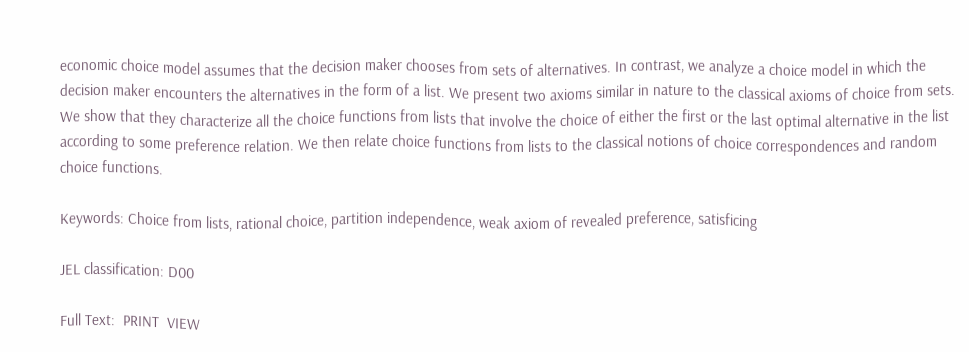economic choice model assumes that the decision maker chooses from sets of alternatives. In contrast, we analyze a choice model in which the decision maker encounters the alternatives in the form of a list. We present two axioms similar in nature to the classical axioms of choice from sets. We show that they characterize all the choice functions from lists that involve the choice of either the first or the last optimal alternative in the list according to some preference relation. We then relate choice functions from lists to the classical notions of choice correspondences and random choice functions.

Keywords: Choice from lists, rational choice, partition independence, weak axiom of revealed preference, satisficing

JEL classification: D00

Full Text:  PRINT  VIEW